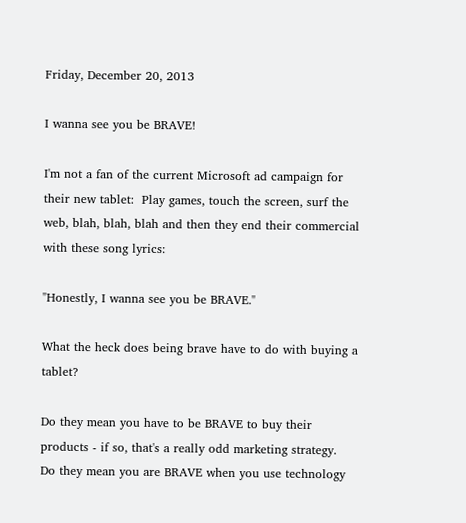Friday, December 20, 2013

I wanna see you be BRAVE!

I'm not a fan of the current Microsoft ad campaign for their new tablet:  Play games, touch the screen, surf the web, blah, blah, blah and then they end their commercial with these song lyrics:

"Honestly, I wanna see you be BRAVE."

What the heck does being brave have to do with buying a tablet?

Do they mean you have to be BRAVE to buy their products - if so, that's a really odd marketing strategy.
Do they mean you are BRAVE when you use technology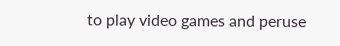to play video games and peruse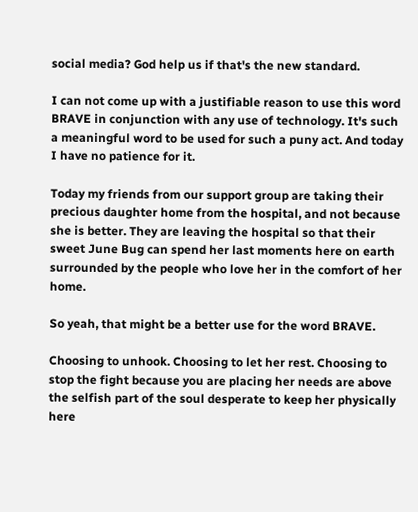social media? God help us if that's the new standard.

I can not come up with a justifiable reason to use this word BRAVE in conjunction with any use of technology. It's such a meaningful word to be used for such a puny act. And today I have no patience for it.

Today my friends from our support group are taking their precious daughter home from the hospital, and not because she is better. They are leaving the hospital so that their sweet June Bug can spend her last moments here on earth surrounded by the people who love her in the comfort of her home.

So yeah, that might be a better use for the word BRAVE.

Choosing to unhook. Choosing to let her rest. Choosing to stop the fight because you are placing her needs are above the selfish part of the soul desperate to keep her physically here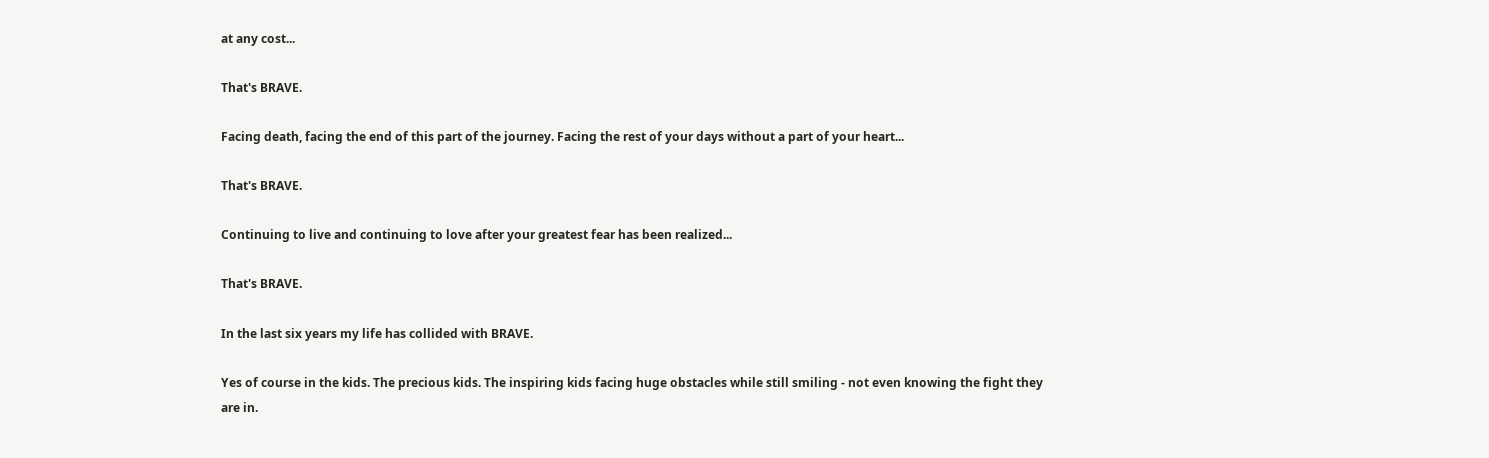at any cost...

That's BRAVE.

Facing death, facing the end of this part of the journey. Facing the rest of your days without a part of your heart...

That's BRAVE.

Continuing to live and continuing to love after your greatest fear has been realized...

That's BRAVE.

In the last six years my life has collided with BRAVE.

Yes of course in the kids. The precious kids. The inspiring kids facing huge obstacles while still smiling - not even knowing the fight they are in.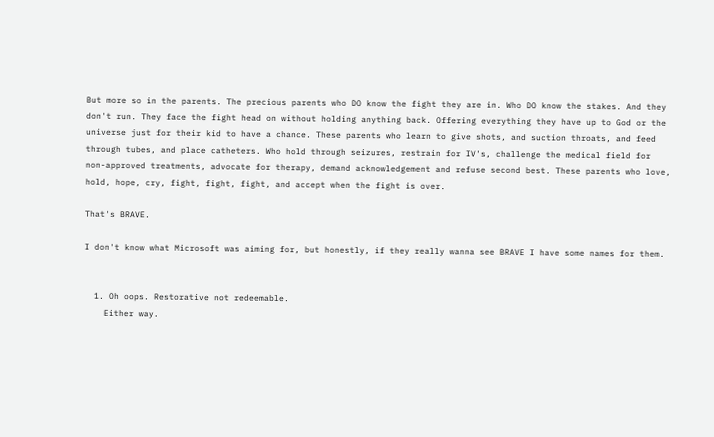But more so in the parents. The precious parents who DO know the fight they are in. Who DO know the stakes. And they don't run. They face the fight head on without holding anything back. Offering everything they have up to God or the universe just for their kid to have a chance. These parents who learn to give shots, and suction throats, and feed through tubes, and place catheters. Who hold through seizures, restrain for IV's, challenge the medical field for non-approved treatments, advocate for therapy, demand acknowledgement and refuse second best. These parents who love, hold, hope, cry, fight, fight, fight, and accept when the fight is over.

That's BRAVE.

I don't know what Microsoft was aiming for, but honestly, if they really wanna see BRAVE I have some names for them.


  1. Oh oops. Restorative not redeemable.
    Either way.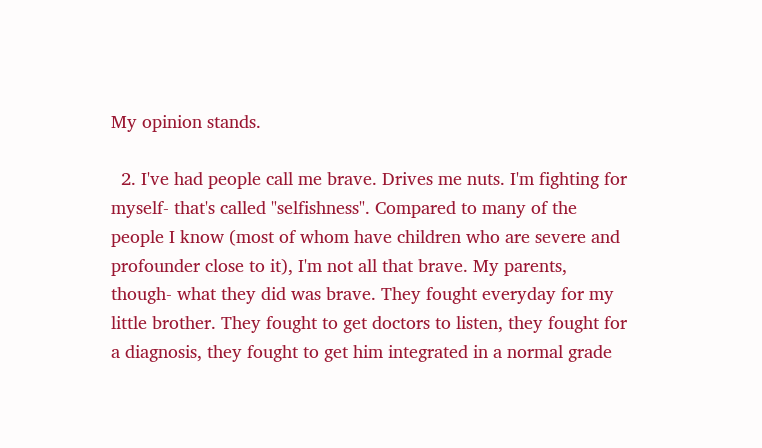My opinion stands.

  2. I've had people call me brave. Drives me nuts. I'm fighting for myself- that's called "selfishness". Compared to many of the people I know (most of whom have children who are severe and profounder close to it), I'm not all that brave. My parents, though- what they did was brave. They fought everyday for my little brother. They fought to get doctors to listen, they fought for a diagnosis, they fought to get him integrated in a normal grade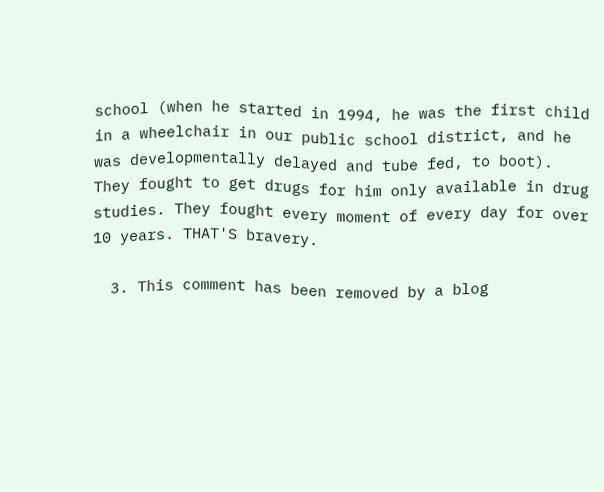school (when he started in 1994, he was the first child in a wheelchair in our public school district, and he was developmentally delayed and tube fed, to boot). They fought to get drugs for him only available in drug studies. They fought every moment of every day for over 10 years. THAT'S bravery.

  3. This comment has been removed by a blog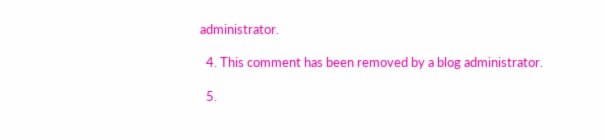administrator.

  4. This comment has been removed by a blog administrator.

  5.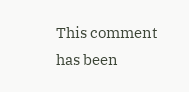This comment has been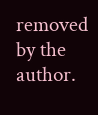removed by the author.